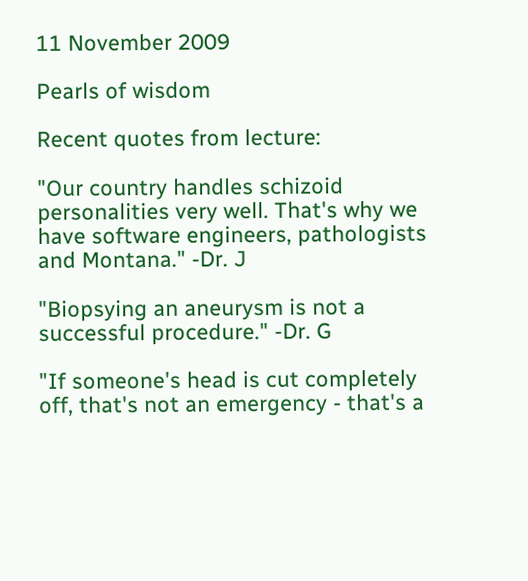11 November 2009

Pearls of wisdom

Recent quotes from lecture:

"Our country handles schizoid personalities very well. That's why we have software engineers, pathologists and Montana." -Dr. J

"Biopsying an aneurysm is not a successful procedure." -Dr. G

"If someone's head is cut completely off, that's not an emergency - that's a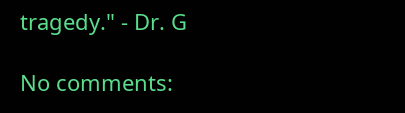tragedy." - Dr. G

No comments: